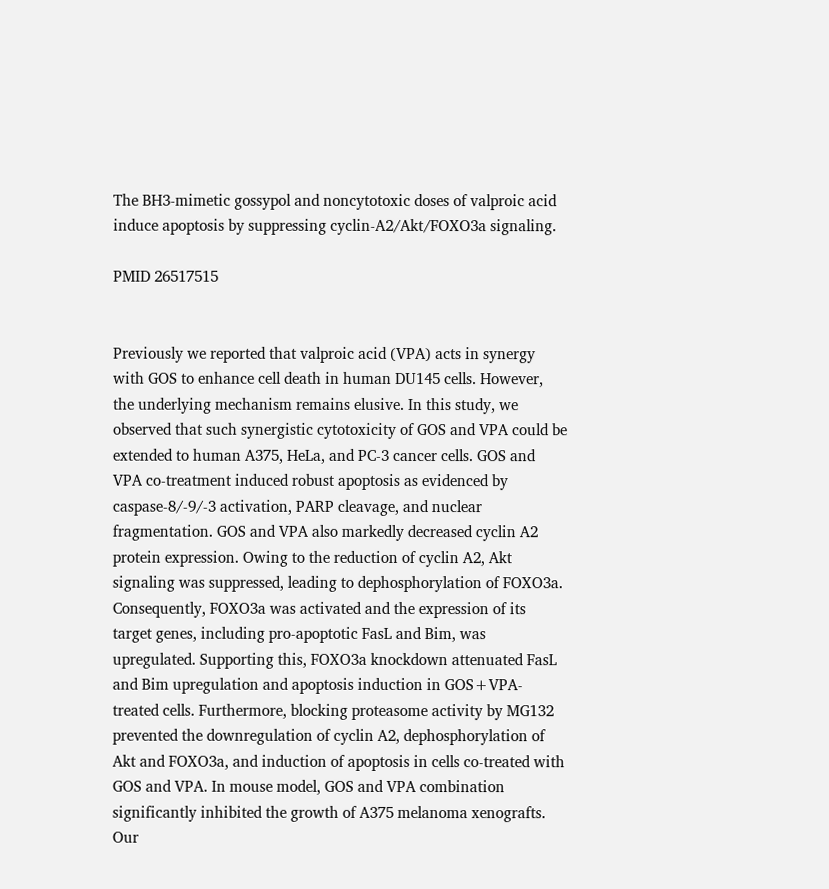The BH3-mimetic gossypol and noncytotoxic doses of valproic acid induce apoptosis by suppressing cyclin-A2/Akt/FOXO3a signaling.

PMID 26517515


Previously we reported that valproic acid (VPA) acts in synergy with GOS to enhance cell death in human DU145 cells. However, the underlying mechanism remains elusive. In this study, we observed that such synergistic cytotoxicity of GOS and VPA could be extended to human A375, HeLa, and PC-3 cancer cells. GOS and VPA co-treatment induced robust apoptosis as evidenced by caspase-8/-9/-3 activation, PARP cleavage, and nuclear fragmentation. GOS and VPA also markedly decreased cyclin A2 protein expression. Owing to the reduction of cyclin A2, Akt signaling was suppressed, leading to dephosphorylation of FOXO3a. Consequently, FOXO3a was activated and the expression of its target genes, including pro-apoptotic FasL and Bim, was upregulated. Supporting this, FOXO3a knockdown attenuated FasL and Bim upregulation and apoptosis induction in GOS+VPA-treated cells. Furthermore, blocking proteasome activity by MG132 prevented the downregulation of cyclin A2, dephosphorylation of Akt and FOXO3a, and induction of apoptosis in cells co-treated with GOS and VPA. In mouse model, GOS and VPA combination significantly inhibited the growth of A375 melanoma xenografts. Our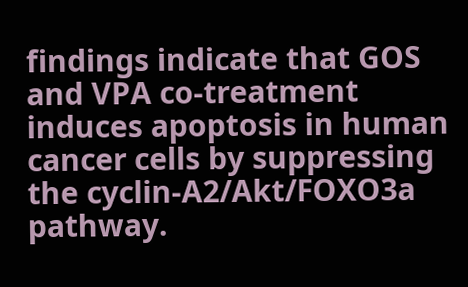findings indicate that GOS and VPA co-treatment induces apoptosis in human cancer cells by suppressing the cyclin-A2/Akt/FOXO3a pathway.